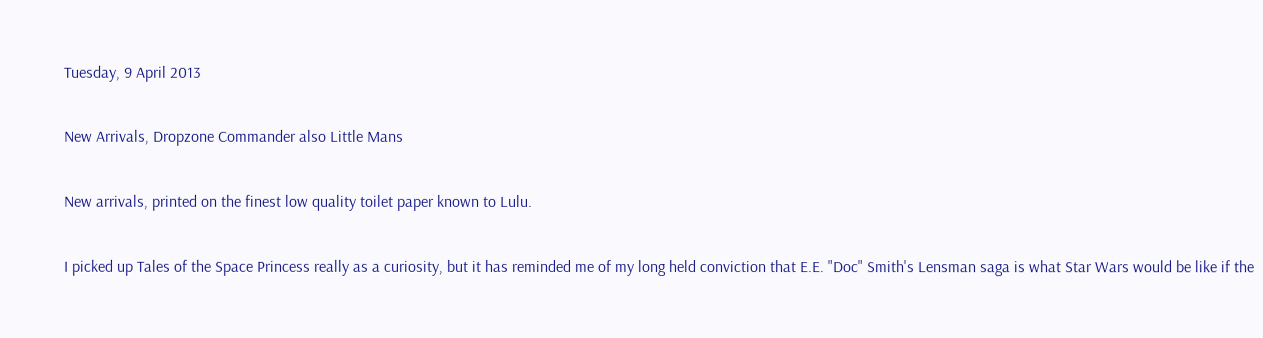Tuesday, 9 April 2013

New Arrivals, Dropzone Commander also Little Mans

New arrivals, printed on the finest low quality toilet paper known to Lulu.

I picked up Tales of the Space Princess really as a curiosity, but it has reminded me of my long held conviction that E.E. "Doc" Smith's Lensman saga is what Star Wars would be like if the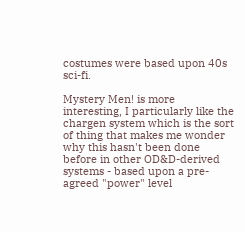costumes were based upon 40s sci-fi.

Mystery Men! is more interesting, I particularly like the chargen system which is the sort of thing that makes me wonder why this hasn't been done before in other OD&D-derived systems - based upon a pre-agreed "power" level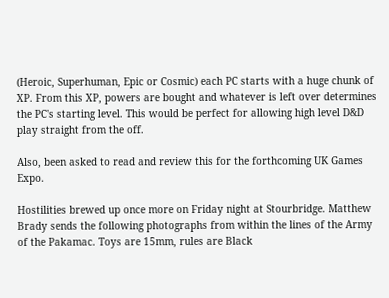(Heroic, Superhuman, Epic or Cosmic) each PC starts with a huge chunk of XP. From this XP, powers are bought and whatever is left over determines the PC's starting level. This would be perfect for allowing high level D&D play straight from the off.

Also, been asked to read and review this for the forthcoming UK Games Expo.

Hostilities brewed up once more on Friday night at Stourbridge. Matthew Brady sends the following photographs from within the lines of the Army of the Pakamac. Toys are 15mm, rules are Black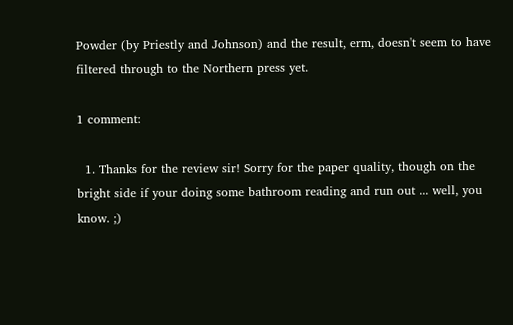Powder (by Priestly and Johnson) and the result, erm, doesn't seem to have filtered through to the Northern press yet.

1 comment:

  1. Thanks for the review sir! Sorry for the paper quality, though on the bright side if your doing some bathroom reading and run out ... well, you know. ;)